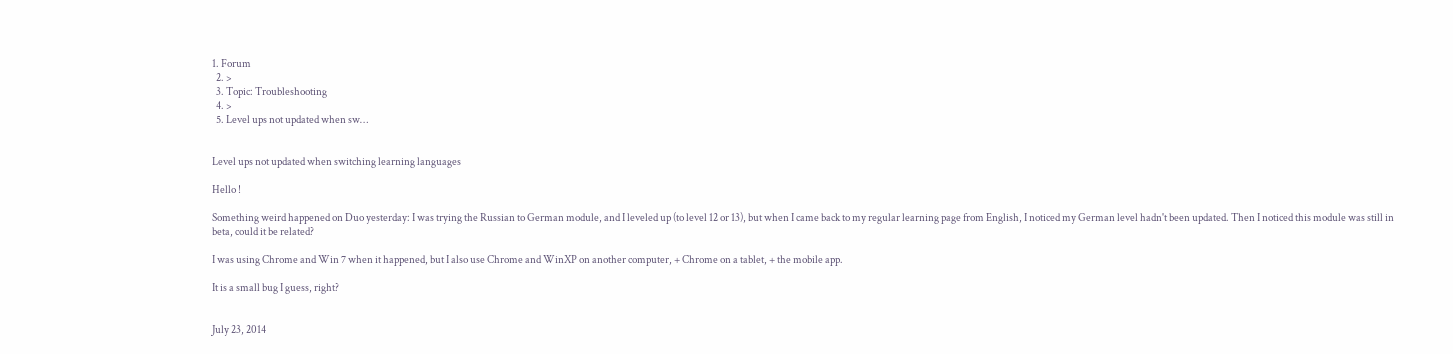1. Forum
  2. >
  3. Topic: Troubleshooting
  4. >
  5. Level ups not updated when sw…


Level ups not updated when switching learning languages

Hello !

Something weird happened on Duo yesterday: I was trying the Russian to German module, and I leveled up (to level 12 or 13), but when I came back to my regular learning page from English, I noticed my German level hadn't been updated. Then I noticed this module was still in beta, could it be related?

I was using Chrome and Win 7 when it happened, but I also use Chrome and WinXP on another computer, + Chrome on a tablet, + the mobile app.

It is a small bug I guess, right?


July 23, 2014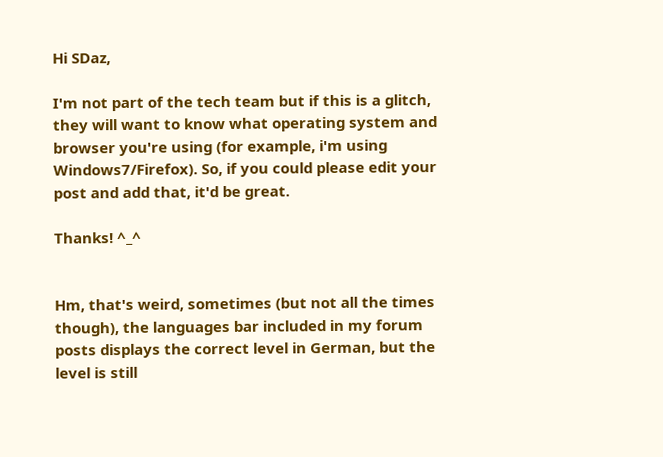Hi SDaz,

I'm not part of the tech team but if this is a glitch, they will want to know what operating system and browser you're using (for example, i'm using Windows7/Firefox). So, if you could please edit your post and add that, it'd be great.

Thanks! ^_^


Hm, that's weird, sometimes (but not all the times though), the languages bar included in my forum posts displays the correct level in German, but the level is still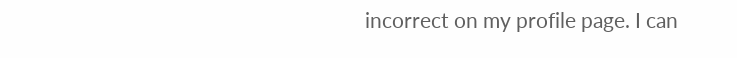incorrect on my profile page. I can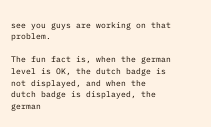see you guys are working on that problem.

The fun fact is, when the german level is OK, the dutch badge is not displayed, and when the dutch badge is displayed, the german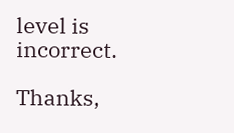level is incorrect.

Thanks,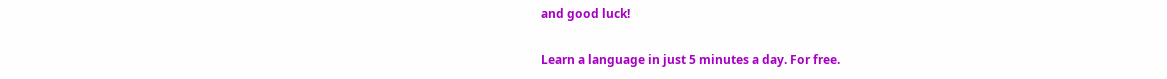and good luck!

Learn a language in just 5 minutes a day. For free.